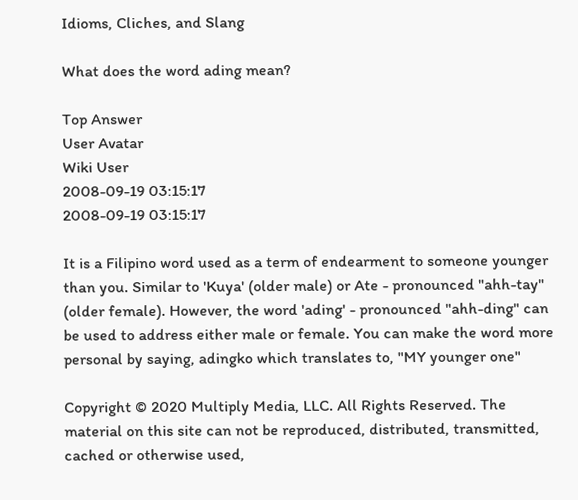Idioms, Cliches, and Slang

What does the word ading mean?

Top Answer
User Avatar
Wiki User
2008-09-19 03:15:17
2008-09-19 03:15:17

It is a Filipino word used as a term of endearment to someone younger than you. Similar to 'Kuya' (older male) or Ate - pronounced "ahh-tay" (older female). However, the word 'ading' - pronounced "ahh-ding" can be used to address either male or female. You can make the word more personal by saying, adingko which translates to, "MY younger one"

Copyright © 2020 Multiply Media, LLC. All Rights Reserved. The material on this site can not be reproduced, distributed, transmitted, cached or otherwise used,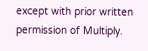except with prior written permission of Multiply.